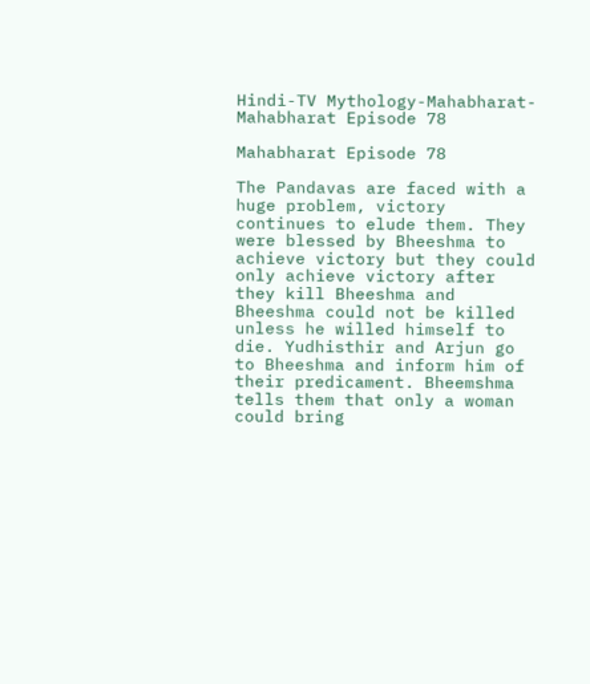Hindi-TV Mythology-Mahabharat-Mahabharat Episode 78

Mahabharat Episode 78

The Pandavas are faced with a huge problem, victory continues to elude them. They were blessed by Bheeshma to achieve victory but they could only achieve victory after they kill Bheeshma and Bheeshma could not be killed unless he willed himself to die. Yudhisthir and Arjun go to Bheeshma and inform him of their predicament. Bheemshma tells them that only a woman could bring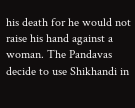his death for he would not raise his hand against a woman. The Pandavas decide to use Shikhandi in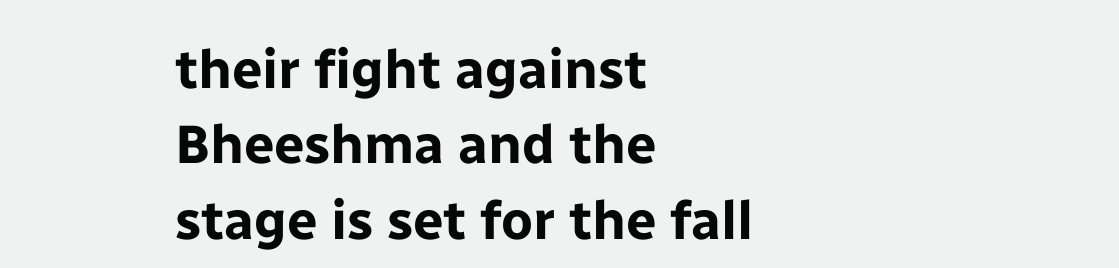their fight against Bheeshma and the stage is set for the fall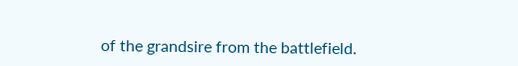of the grandsire from the battlefield.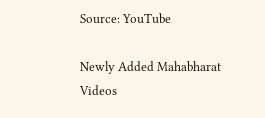Source: YouTube

Newly Added Mahabharat Videos